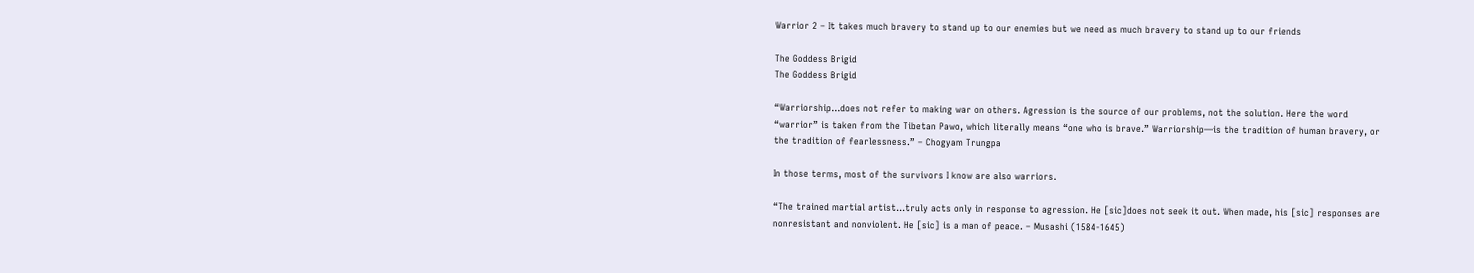Warrior 2 – It takes much bravery to stand up to our enemies but we need as much bravery to stand up to our friends

The Goddess Brigid
The Goddess Brigid

“Warriorship…does not refer to making war on others. Agression is the source of our problems, not the solution. Here the word “warrior” is taken from the Tibetan Pawo, which literally means “one who is brave.” Warriorship—is the tradition of human bravery, or the tradition of fearlessness.” – Chogyam Trungpa

In those terms, most of the survivors I know are also warriors.

“The trained martial artist…truly acts only in response to agression. He [sic]does not seek it out. When made, his [sic] responses are nonresistant and nonviolent. He [sic] is a man of peace. – Musashi (1584-1645)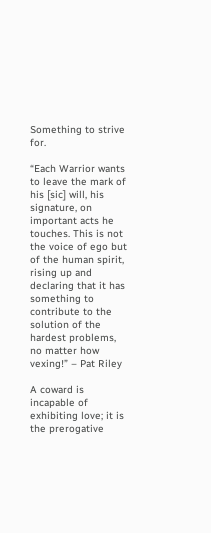Something to strive for.

“Each Warrior wants to leave the mark of his [sic] will, his signature, on important acts he touches. This is not the voice of ego but of the human spirit, rising up and declaring that it has something to contribute to the solution of the hardest problems, no matter how vexing!” – Pat Riley

A coward is incapable of exhibiting love; it is the prerogative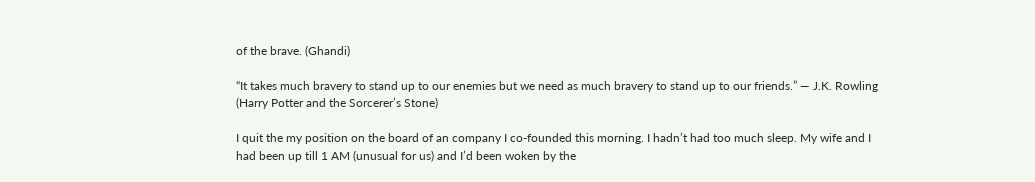of the brave. (Ghandi)

“It takes much bravery to stand up to our enemies but we need as much bravery to stand up to our friends.” — J.K. Rowling (Harry Potter and the Sorcerer’s Stone)

I quit the my position on the board of an company I co-founded this morning. I hadn’t had too much sleep. My wife and I had been up till 1 AM (unusual for us) and I’d been woken by the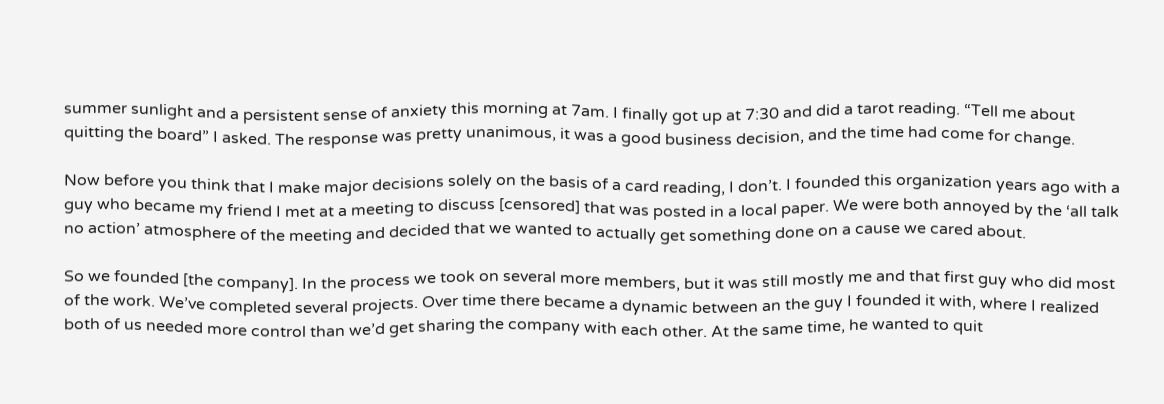summer sunlight and a persistent sense of anxiety this morning at 7am. I finally got up at 7:30 and did a tarot reading. “Tell me about quitting the board” I asked. The response was pretty unanimous, it was a good business decision, and the time had come for change.

Now before you think that I make major decisions solely on the basis of a card reading, I don’t. I founded this organization years ago with a guy who became my friend I met at a meeting to discuss [censored] that was posted in a local paper. We were both annoyed by the ‘all talk no action’ atmosphere of the meeting and decided that we wanted to actually get something done on a cause we cared about.

So we founded [the company]. In the process we took on several more members, but it was still mostly me and that first guy who did most of the work. We’ve completed several projects. Over time there became a dynamic between an the guy I founded it with, where I realized both of us needed more control than we’d get sharing the company with each other. At the same time, he wanted to quit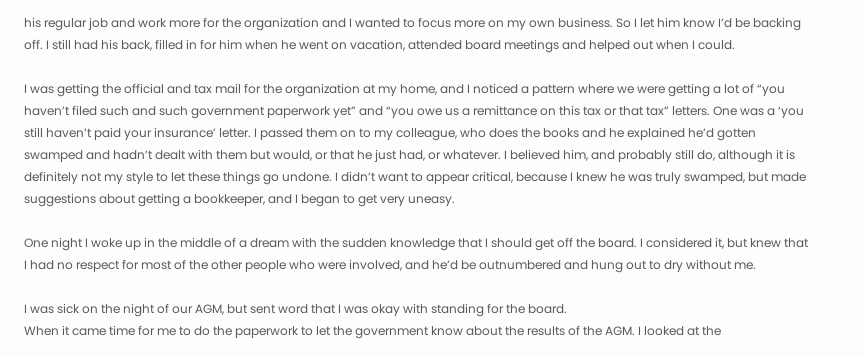his regular job and work more for the organization and I wanted to focus more on my own business. So I let him know I’d be backing off. I still had his back, filled in for him when he went on vacation, attended board meetings and helped out when I could.

I was getting the official and tax mail for the organization at my home, and I noticed a pattern where we were getting a lot of “you haven’t filed such and such government paperwork yet” and “you owe us a remittance on this tax or that tax” letters. One was a ‘you still haven’t paid your insurance’ letter. I passed them on to my colleague, who does the books and he explained he’d gotten swamped and hadn’t dealt with them but would, or that he just had, or whatever. I believed him, and probably still do, although it is definitely not my style to let these things go undone. I didn’t want to appear critical, because I knew he was truly swamped, but made suggestions about getting a bookkeeper, and I began to get very uneasy.

One night I woke up in the middle of a dream with the sudden knowledge that I should get off the board. I considered it, but knew that I had no respect for most of the other people who were involved, and he’d be outnumbered and hung out to dry without me.

I was sick on the night of our AGM, but sent word that I was okay with standing for the board.
When it came time for me to do the paperwork to let the government know about the results of the AGM. I looked at the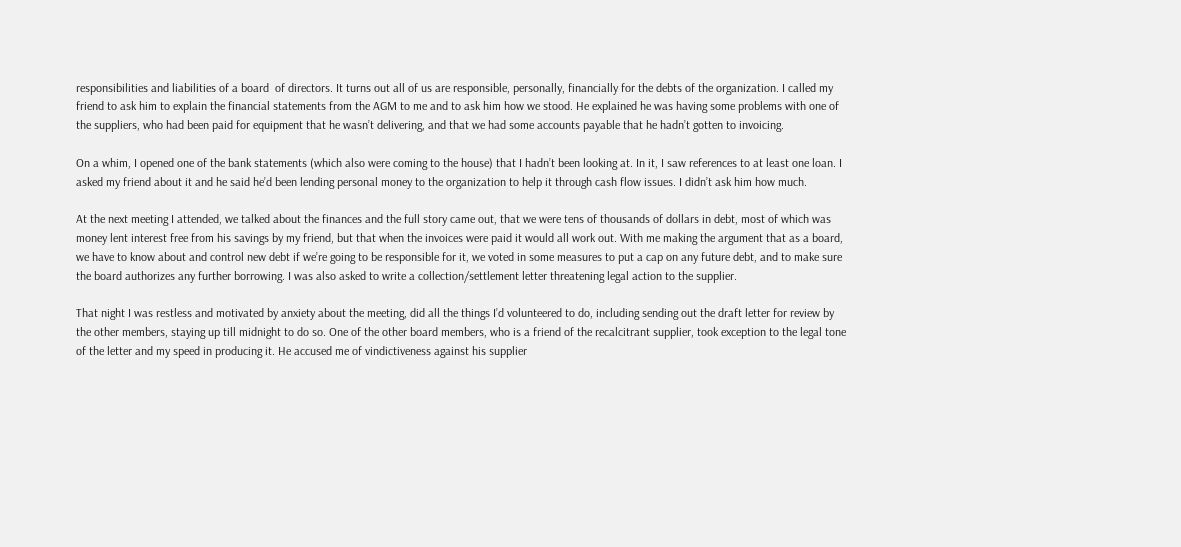responsibilities and liabilities of a board  of directors. It turns out all of us are responsible, personally, financially for the debts of the organization. I called my friend to ask him to explain the financial statements from the AGM to me and to ask him how we stood. He explained he was having some problems with one of the suppliers, who had been paid for equipment that he wasn’t delivering, and that we had some accounts payable that he hadn’t gotten to invoicing.

On a whim, I opened one of the bank statements (which also were coming to the house) that I hadn’t been looking at. In it, I saw references to at least one loan. I asked my friend about it and he said he’d been lending personal money to the organization to help it through cash flow issues. I didn’t ask him how much.

At the next meeting I attended, we talked about the finances and the full story came out, that we were tens of thousands of dollars in debt, most of which was money lent interest free from his savings by my friend, but that when the invoices were paid it would all work out. With me making the argument that as a board, we have to know about and control new debt if we’re going to be responsible for it, we voted in some measures to put a cap on any future debt, and to make sure the board authorizes any further borrowing. I was also asked to write a collection/settlement letter threatening legal action to the supplier.

That night I was restless and motivated by anxiety about the meeting, did all the things I’d volunteered to do, including sending out the draft letter for review by the other members, staying up till midnight to do so. One of the other board members, who is a friend of the recalcitrant supplier, took exception to the legal tone of the letter and my speed in producing it. He accused me of vindictiveness against his supplier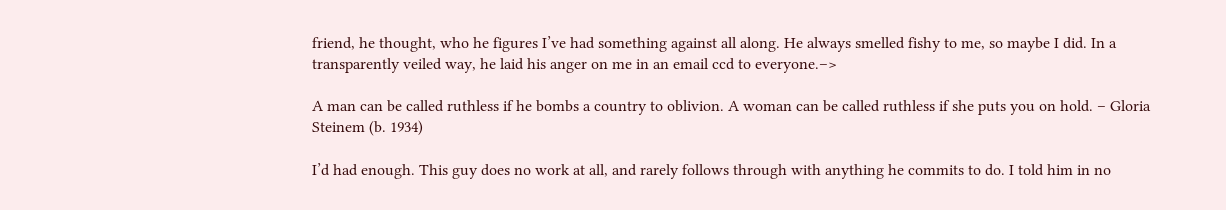friend, he thought, who he figures I’ve had something against all along. He always smelled fishy to me, so maybe I did. In a transparently veiled way, he laid his anger on me in an email ccd to everyone.–>

A man can be called ruthless if he bombs a country to oblivion. A woman can be called ruthless if she puts you on hold. – Gloria Steinem (b. 1934)

I’d had enough. This guy does no work at all, and rarely follows through with anything he commits to do. I told him in no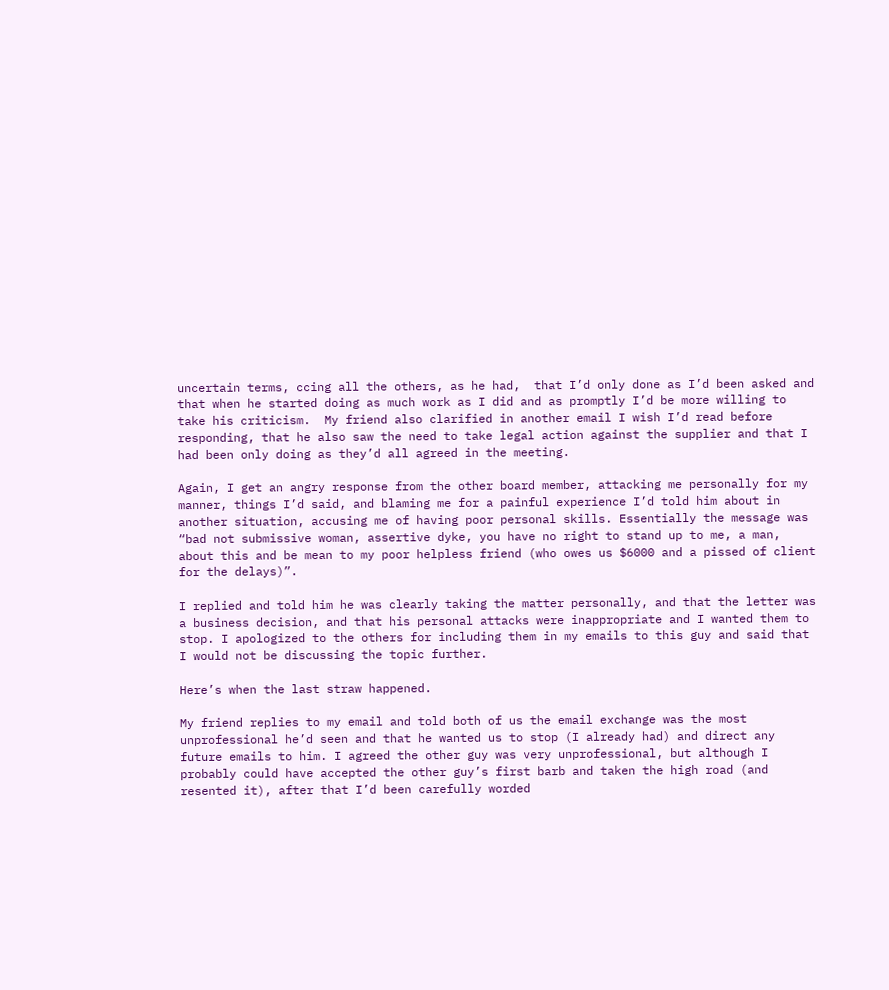uncertain terms, ccing all the others, as he had,  that I’d only done as I’d been asked and that when he started doing as much work as I did and as promptly I’d be more willing to take his criticism.  My friend also clarified in another email I wish I’d read before responding, that he also saw the need to take legal action against the supplier and that I had been only doing as they’d all agreed in the meeting.

Again, I get an angry response from the other board member, attacking me personally for my manner, things I’d said, and blaming me for a painful experience I’d told him about in another situation, accusing me of having poor personal skills. Essentially the message was “bad not submissive woman, assertive dyke, you have no right to stand up to me, a man, about this and be mean to my poor helpless friend (who owes us $6000 and a pissed of client for the delays)”.

I replied and told him he was clearly taking the matter personally, and that the letter was a business decision, and that his personal attacks were inappropriate and I wanted them to stop. I apologized to the others for including them in my emails to this guy and said that I would not be discussing the topic further.

Here’s when the last straw happened.

My friend replies to my email and told both of us the email exchange was the most unprofessional he’d seen and that he wanted us to stop (I already had) and direct any future emails to him. I agreed the other guy was very unprofessional, but although I probably could have accepted the other guy’s first barb and taken the high road (and resented it), after that I’d been carefully worded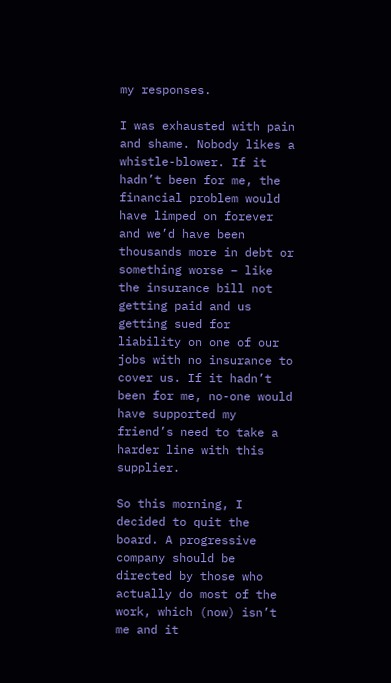my responses.

I was exhausted with pain and shame. Nobody likes a whistle-blower. If it hadn’t been for me, the financial problem would have limped on forever and we’d have been thousands more in debt or something worse – like the insurance bill not getting paid and us getting sued for liability on one of our jobs with no insurance to cover us. If it hadn’t been for me, no-one would have supported my friend’s need to take a harder line with this supplier.

So this morning, I decided to quit the board. A progressive company should be directed by those who actually do most of the work, which (now) isn’t me and it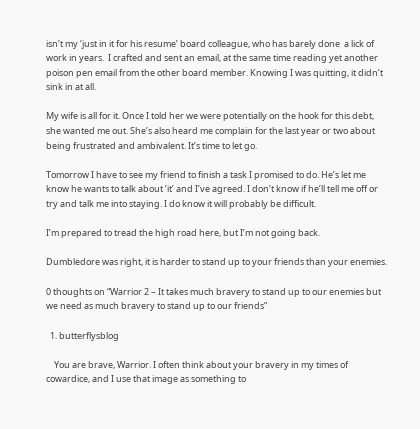isn’t my ‘just in it for his resume’ board colleague, who has barely done  a lick of work in years.  I crafted and sent an email, at the same time reading yet another poison pen email from the other board member. Knowing I was quitting, it didn’t sink in at all.

My wife is all for it. Once I told her we were potentially on the hook for this debt, she wanted me out. She’s also heard me complain for the last year or two about being frustrated and ambivalent. It’s time to let go.

Tomorrow I have to see my friend to finish a task I promised to do. He’s let me know he wants to talk about ‘it’ and I’ve agreed. I don’t know if he’ll tell me off or try and talk me into staying. I do know it will probably be difficult.

I’m prepared to tread the high road here, but I’m not going back.

Dumbledore was right, it is harder to stand up to your friends than your enemies.

0 thoughts on “Warrior 2 – It takes much bravery to stand up to our enemies but we need as much bravery to stand up to our friends”

  1. butterflysblog

    You are brave, Warrior. I often think about your bravery in my times of cowardice, and I use that image as something to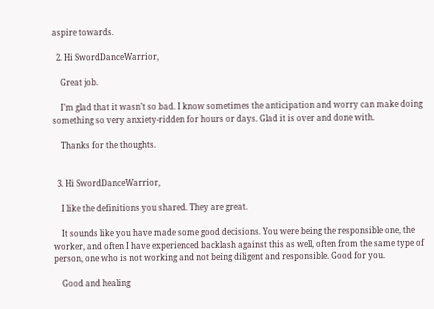aspire towards.

  2. Hi SwordDanceWarrior,

    Great job.

    I’m glad that it wasn’t so bad. I know sometimes the anticipation and worry can make doing something so very anxiety-ridden for hours or days. Glad it is over and done with.

    Thanks for the thoughts.


  3. Hi SwordDanceWarrior,

    I like the definitions you shared. They are great.

    It sounds like you have made some good decisions. You were being the responsible one, the worker, and often I have experienced backlash against this as well, often from the same type of person, one who is not working and not being diligent and responsible. Good for you.

    Good and healing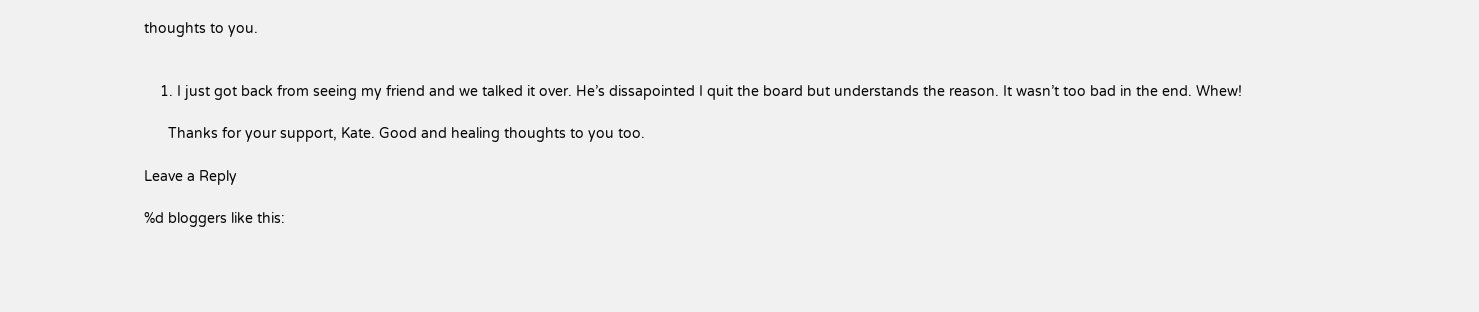thoughts to you.


    1. I just got back from seeing my friend and we talked it over. He’s dissapointed I quit the board but understands the reason. It wasn’t too bad in the end. Whew!

      Thanks for your support, Kate. Good and healing thoughts to you too.

Leave a Reply

%d bloggers like this: